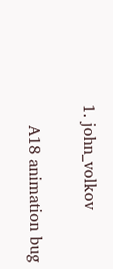1. john_volkov

    A18 animation bug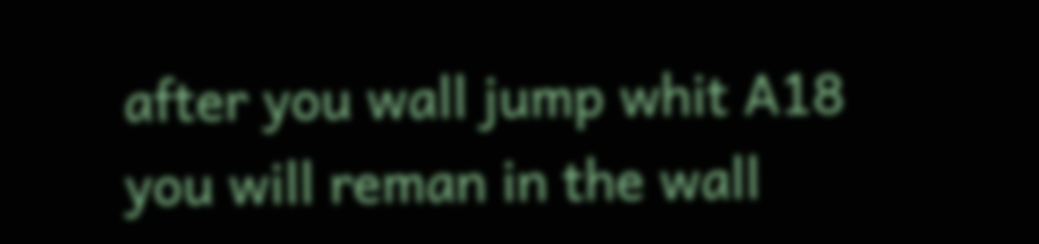after you wall jump whit A18 you will reman in the wall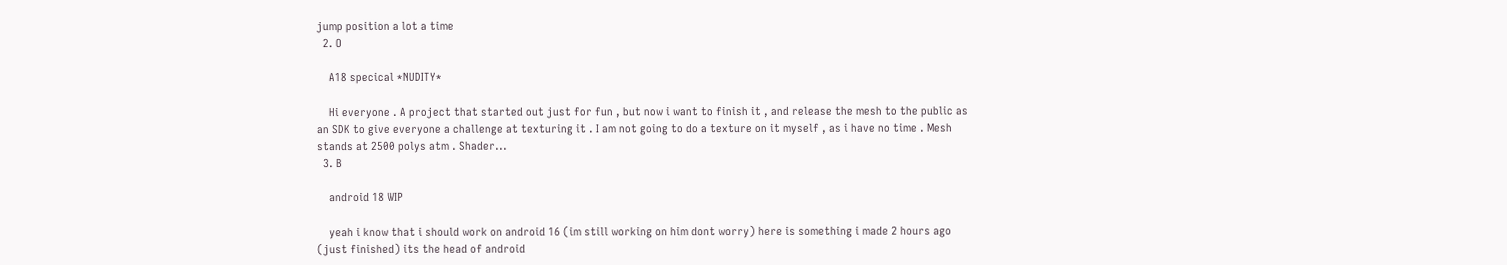jump position a lot a time
  2. O

    A18 specical *NUDITY*

    Hi everyone . A project that started out just for fun , but now i want to finish it , and release the mesh to the public as an SDK to give everyone a challenge at texturing it . I am not going to do a texture on it myself , as i have no time . Mesh stands at 2500 polys atm . Shader...
  3. B

    android 18 WIP

    yeah i know that i should work on android 16 (im still working on him dont worry) here is something i made 2 hours ago (just finished) its the head of android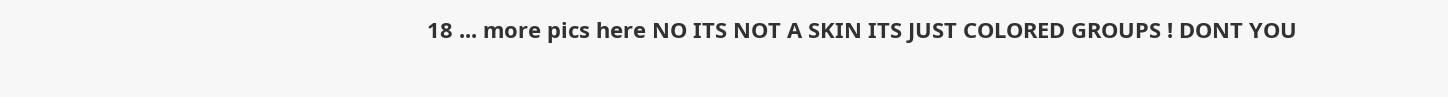18 ... more pics here NO ITS NOT A SKIN ITS JUST COLORED GROUPS ! DONT YOU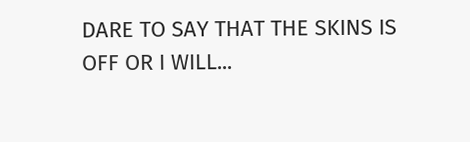DARE TO SAY THAT THE SKINS IS OFF OR I WILL...